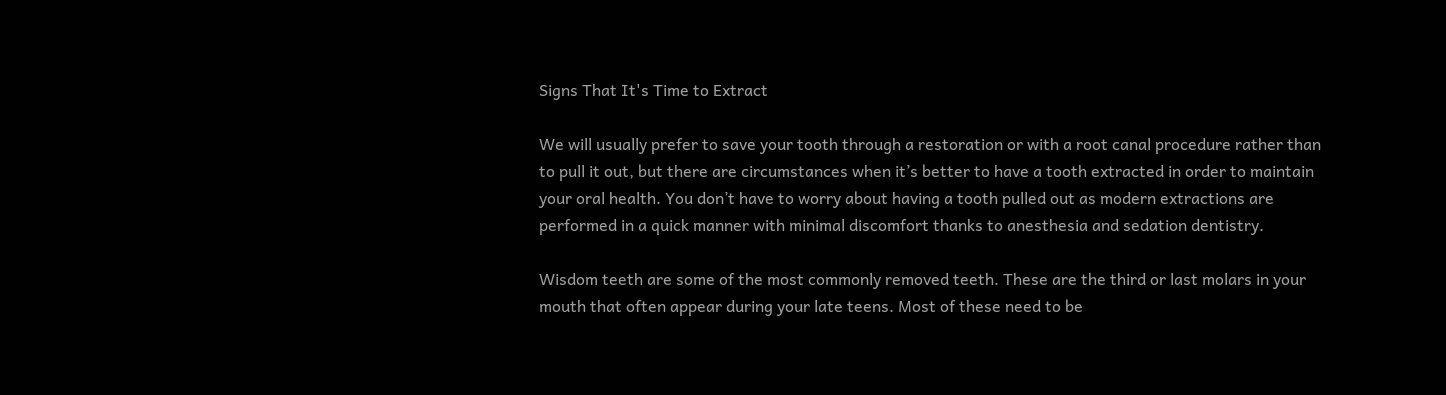Signs That It's Time to Extract

We will usually prefer to save your tooth through a restoration or with a root canal procedure rather than to pull it out, but there are circumstances when it’s better to have a tooth extracted in order to maintain your oral health. You don’t have to worry about having a tooth pulled out as modern extractions are performed in a quick manner with minimal discomfort thanks to anesthesia and sedation dentistry.

Wisdom teeth are some of the most commonly removed teeth. These are the third or last molars in your mouth that often appear during your late teens. Most of these need to be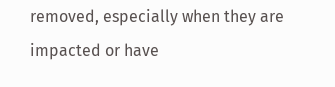removed, especially when they are impacted or have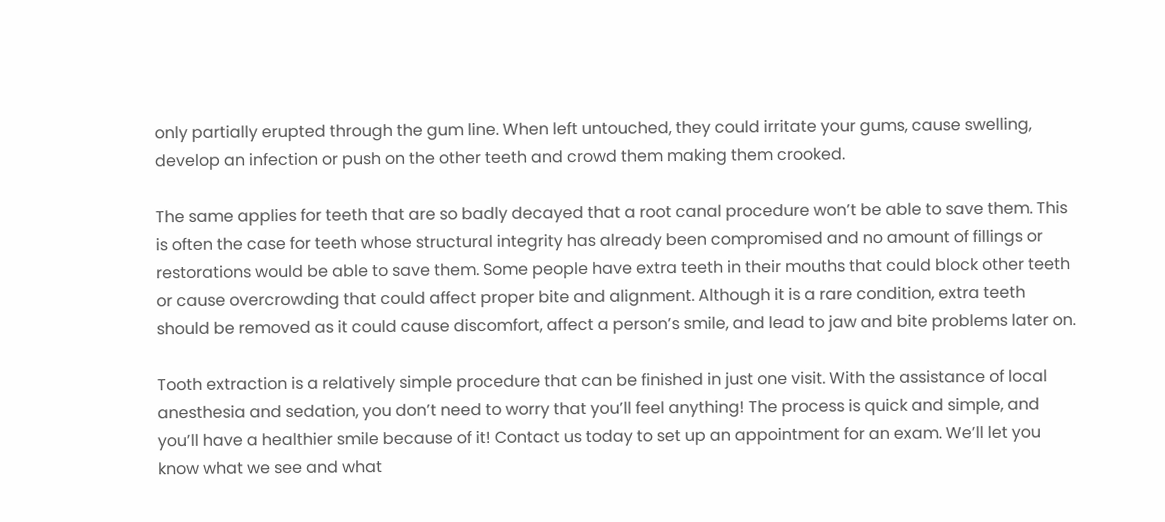only partially erupted through the gum line. When left untouched, they could irritate your gums, cause swelling, develop an infection or push on the other teeth and crowd them making them crooked.

The same applies for teeth that are so badly decayed that a root canal procedure won’t be able to save them. This is often the case for teeth whose structural integrity has already been compromised and no amount of fillings or restorations would be able to save them. Some people have extra teeth in their mouths that could block other teeth or cause overcrowding that could affect proper bite and alignment. Although it is a rare condition, extra teeth should be removed as it could cause discomfort, affect a person’s smile, and lead to jaw and bite problems later on.

Tooth extraction is a relatively simple procedure that can be finished in just one visit. With the assistance of local anesthesia and sedation, you don’t need to worry that you’ll feel anything! The process is quick and simple, and you’ll have a healthier smile because of it! Contact us today to set up an appointment for an exam. We’ll let you know what we see and what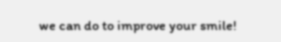we can do to improve your smile!